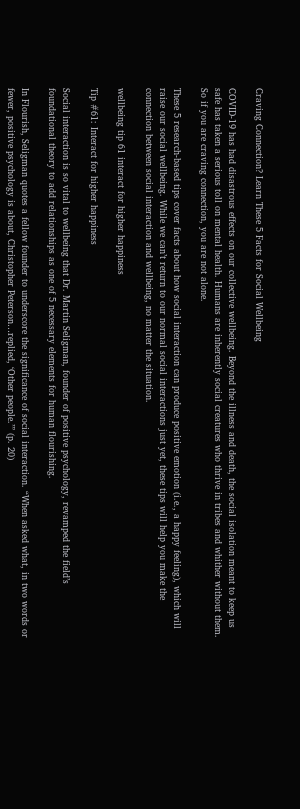Craving Connection? Learn These 5 Facts for Social Wellbeing

COVID-19 has had disastrous effects on our collective wellbeing. Beyond the illness and death, the social isolation meant to keep us safe has taken a serious toll on mental health. Humans are inherently social creatures who thrive in tribes and whither without them. So if you are craving connection, you are not alone.

These 5 research-based tips cover facts about how social interaction can produce positive emotion (i.e., a happy feeling), which will raise our social wellbeing. While we can’t return to our normal social interactions just yet, these tips will help you make the connection between social interaction and wellbeing, no matter the situation.

wellbeing tip 61 interact for higher happiness

Tip #61: Interact for higher happiness

Social interaction is so vital to wellbeing that Dr. Martin Seligman, founder of positive psychology, revamped the field’s foundational theory to add relationships as one of 5 necessary elements for human flourishing.

In Flourish, Seligman quotes a fellow founder to underscore the significance of social interaction. “When asked what, in two words or fewer, positive psychology is about, Christopher Peterson…replied, ‘Other people.’” (p. 20)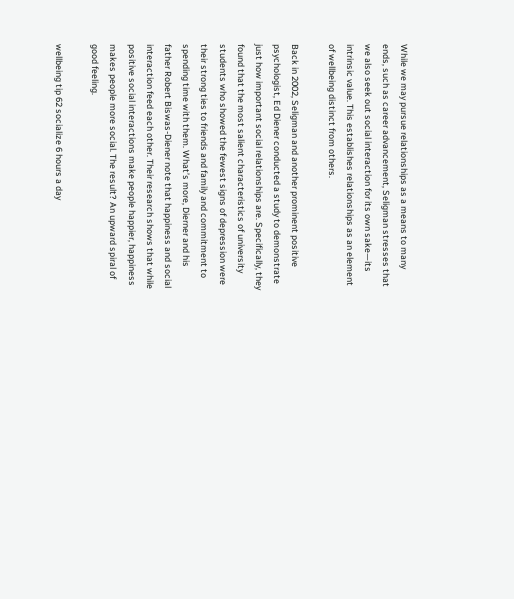While we may pursue relationships as a means to many ends, such as career advancement, Seligman stresses that we also seek out social interaction for its own sake—its intrinsic value. This establishes relationships as an element of wellbeing distinct from others.

Back in 2002, Seligman and another prominent positive psychologist, Ed Diener conducted a study to demonstrate just how important social relationships are. Specifically, they found that the most salient characteristics of university students who showed the fewest signs of depression were their strong ties to friends and family and commitment to spending time with them. What’s more, Dierner and his father Robert Biswas-Diener note that happiness and social interaction feed each other. Their research shows that while positive social interactions make people happier, happiness makes people more social. The result? An upward spiral of good feeling.

wellbeing tip 62 socialize 6 hours a day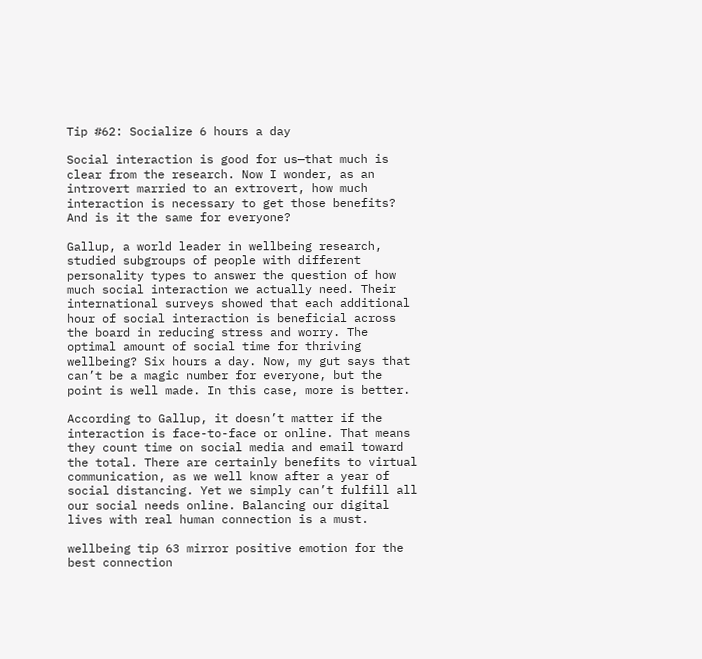Tip #62: Socialize 6 hours a day

Social interaction is good for us—that much is clear from the research. Now I wonder, as an introvert married to an extrovert, how much interaction is necessary to get those benefits? And is it the same for everyone?

Gallup, a world leader in wellbeing research, studied subgroups of people with different personality types to answer the question of how much social interaction we actually need. Their international surveys showed that each additional hour of social interaction is beneficial across the board in reducing stress and worry. The optimal amount of social time for thriving wellbeing? Six hours a day. Now, my gut says that can’t be a magic number for everyone, but the point is well made. In this case, more is better.

According to Gallup, it doesn’t matter if the interaction is face-to-face or online. That means they count time on social media and email toward the total. There are certainly benefits to virtual communication, as we well know after a year of social distancing. Yet we simply can’t fulfill all our social needs online. Balancing our digital lives with real human connection is a must.

wellbeing tip 63 mirror positive emotion for the best connection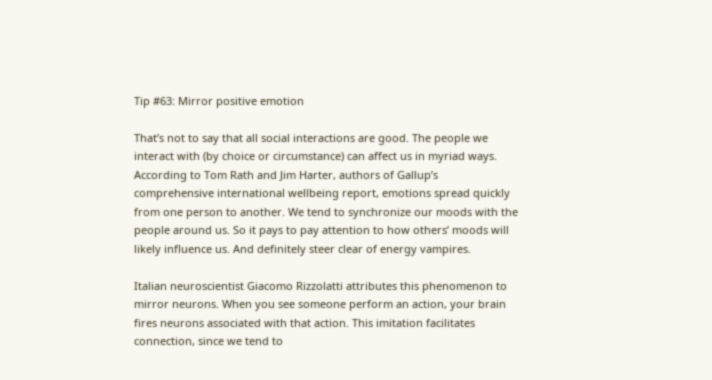Tip #63: Mirror positive emotion

That’s not to say that all social interactions are good. The people we interact with (by choice or circumstance) can affect us in myriad ways. According to Tom Rath and Jim Harter, authors of Gallup’s comprehensive international wellbeing report, emotions spread quickly from one person to another. We tend to synchronize our moods with the people around us. So it pays to pay attention to how others’ moods will likely influence us. And definitely steer clear of energy vampires.

Italian neuroscientist Giacomo Rizzolatti attributes this phenomenon to mirror neurons. When you see someone perform an action, your brain fires neurons associated with that action. This imitation facilitates connection, since we tend to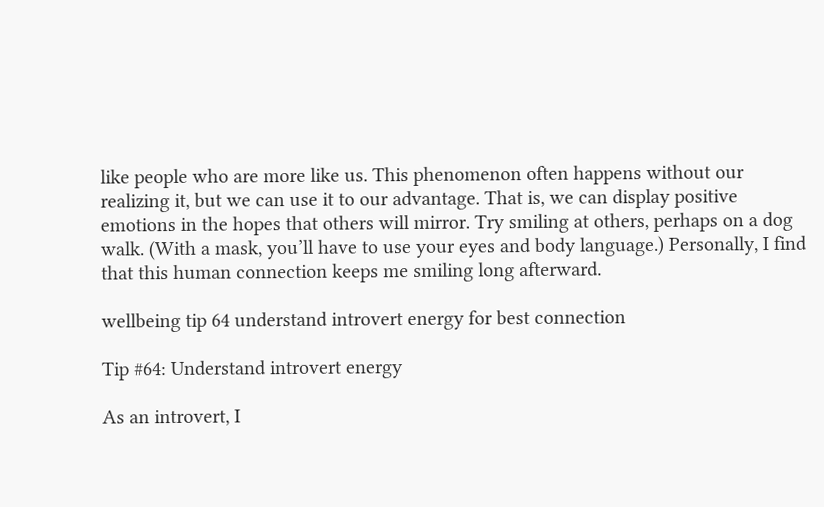like people who are more like us. This phenomenon often happens without our realizing it, but we can use it to our advantage. That is, we can display positive emotions in the hopes that others will mirror. Try smiling at others, perhaps on a dog walk. (With a mask, you’ll have to use your eyes and body language.) Personally, I find that this human connection keeps me smiling long afterward.

wellbeing tip 64 understand introvert energy for best connection

Tip #64: Understand introvert energy

As an introvert, I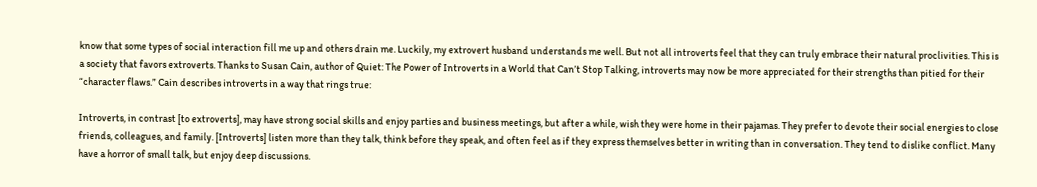know that some types of social interaction fill me up and others drain me. Luckily, my extrovert husband understands me well. But not all introverts feel that they can truly embrace their natural proclivities. This is a society that favors extroverts. Thanks to Susan Cain, author of Quiet: The Power of Introverts in a World that Can’t Stop Talking, introverts may now be more appreciated for their strengths than pitied for their “character flaws.” Cain describes introverts in a way that rings true:

Introverts, in contrast [to extroverts], may have strong social skills and enjoy parties and business meetings, but after a while, wish they were home in their pajamas. They prefer to devote their social energies to close friends, colleagues, and family. [Introverts] listen more than they talk, think before they speak, and often feel as if they express themselves better in writing than in conversation. They tend to dislike conflict. Many have a horror of small talk, but enjoy deep discussions.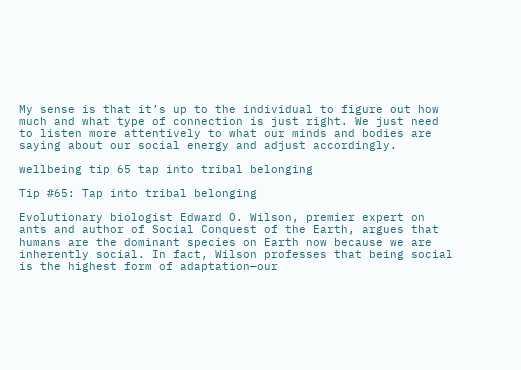My sense is that it’s up to the individual to figure out how much and what type of connection is just right. We just need to listen more attentively to what our minds and bodies are saying about our social energy and adjust accordingly.

wellbeing tip 65 tap into tribal belonging

Tip #65: Tap into tribal belonging

Evolutionary biologist Edward O. Wilson, premier expert on ants and author of Social Conquest of the Earth, argues that humans are the dominant species on Earth now because we are inherently social. In fact, Wilson professes that being social is the highest form of adaptation—our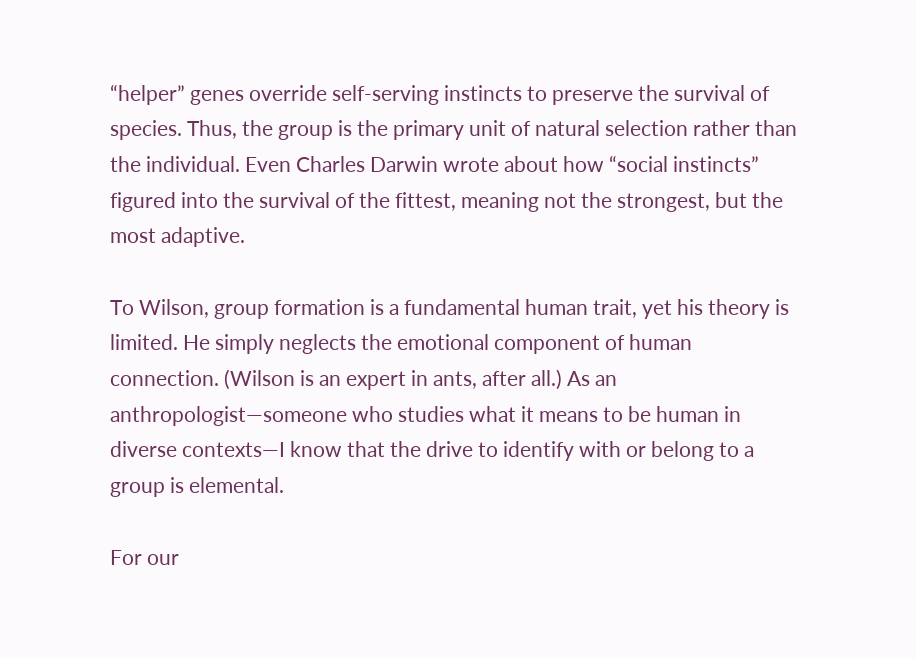“helper” genes override self-serving instincts to preserve the survival of species. Thus, the group is the primary unit of natural selection rather than the individual. Even Charles Darwin wrote about how “social instincts” figured into the survival of the fittest, meaning not the strongest, but the most adaptive.

To Wilson, group formation is a fundamental human trait, yet his theory is limited. He simply neglects the emotional component of human connection. (Wilson is an expert in ants, after all.) As an anthropologist—someone who studies what it means to be human in diverse contexts—I know that the drive to identify with or belong to a group is elemental.

For our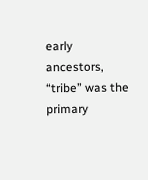early ancestors, “tribe” was the primary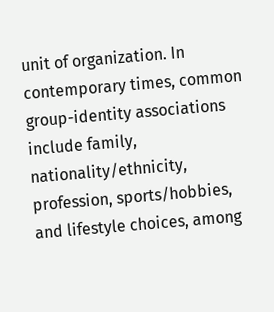unit of organization. In contemporary times, common group-identity associations include family, nationality/ethnicity, profession, sports/hobbies, and lifestyle choices, among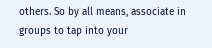others. So by all means, associate in groups to tap into your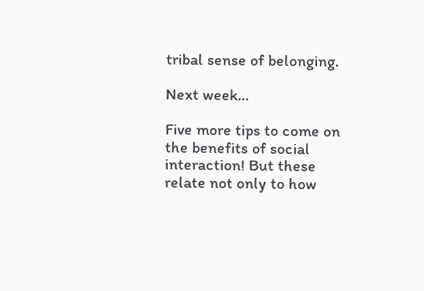tribal sense of belonging.

Next week…

Five more tips to come on the benefits of social interaction! But these relate not only to how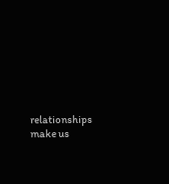relationships make us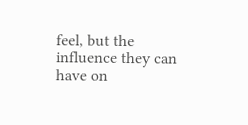feel, but the influence they can have on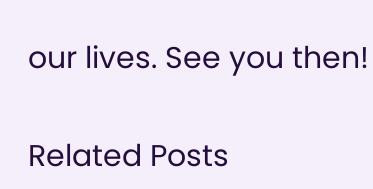our lives. See you then!

Related Posts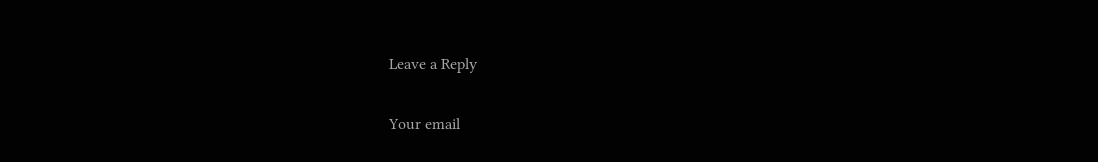Leave a Reply

Your email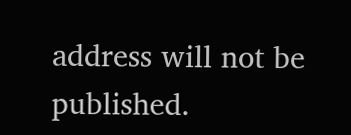address will not be published.